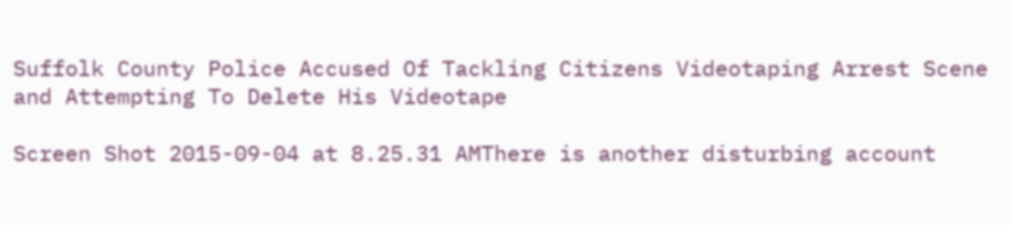Suffolk County Police Accused Of Tackling Citizens Videotaping Arrest Scene and Attempting To Delete His Videotape

Screen Shot 2015-09-04 at 8.25.31 AMThere is another disturbing account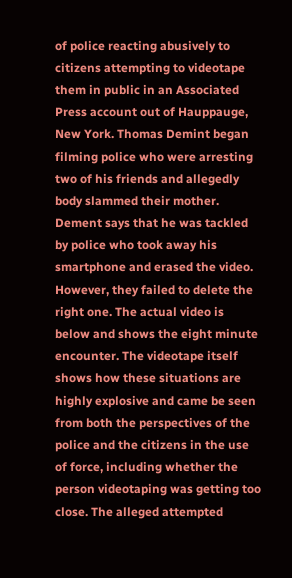of police reacting abusively to citizens attempting to videotape them in public in an Associated Press account out of Hauppauge, New York. Thomas Demint began filming police who were arresting two of his friends and allegedly body slammed their mother. Dement says that he was tackled by police who took away his smartphone and erased the video. However, they failed to delete the right one. The actual video is below and shows the eight minute encounter. The videotape itself shows how these situations are highly explosive and came be seen from both the perspectives of the police and the citizens in the use of force, including whether the person videotaping was getting too close. The alleged attempted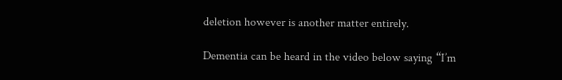deletion however is another matter entirely.

Dementia can be heard in the video below saying “I’m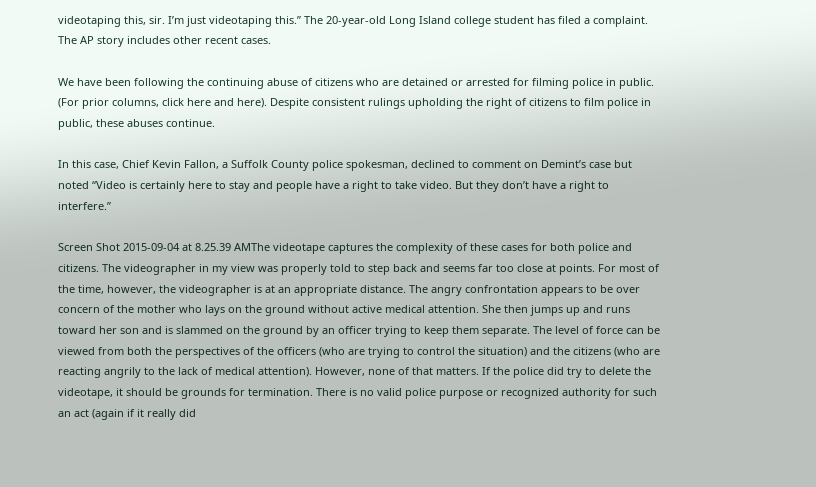videotaping this, sir. I’m just videotaping this.” The 20-year-old Long Island college student has filed a complaint. The AP story includes other recent cases.

We have been following the continuing abuse of citizens who are detained or arrested for filming police in public. (For prior columns, click here and here). Despite consistent rulings upholding the right of citizens to film police in public, these abuses continue.

In this case, Chief Kevin Fallon, a Suffolk County police spokesman, declined to comment on Demint’s case but noted “Video is certainly here to stay and people have a right to take video. But they don’t have a right to interfere.”

Screen Shot 2015-09-04 at 8.25.39 AMThe videotape captures the complexity of these cases for both police and citizens. The videographer in my view was properly told to step back and seems far too close at points. For most of the time, however, the videographer is at an appropriate distance. The angry confrontation appears to be over concern of the mother who lays on the ground without active medical attention. She then jumps up and runs toward her son and is slammed on the ground by an officer trying to keep them separate. The level of force can be viewed from both the perspectives of the officers (who are trying to control the situation) and the citizens (who are reacting angrily to the lack of medical attention). However, none of that matters. If the police did try to delete the videotape, it should be grounds for termination. There is no valid police purpose or recognized authority for such an act (again if it really did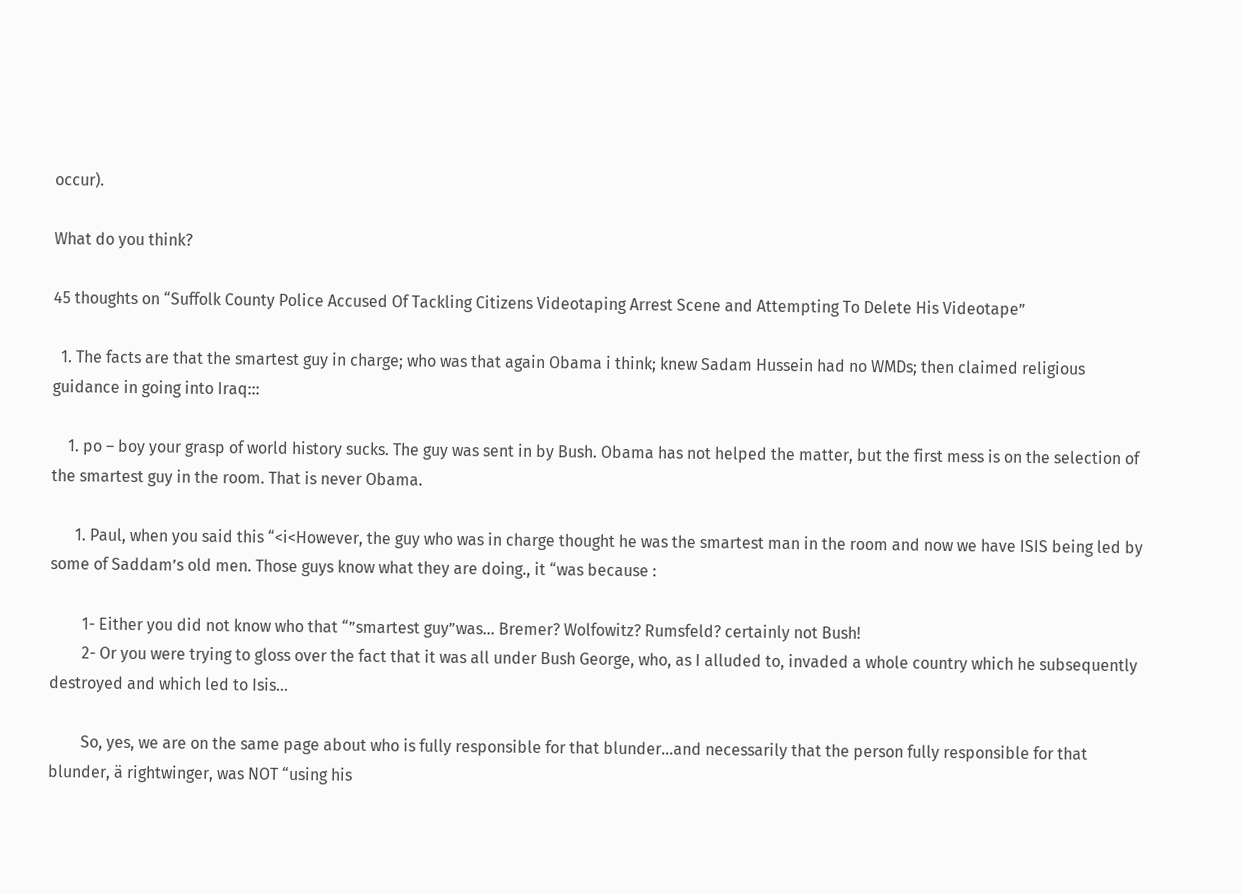occur).

What do you think?

45 thoughts on “Suffolk County Police Accused Of Tackling Citizens Videotaping Arrest Scene and Attempting To Delete His Videotape”

  1. The facts are that the smartest guy in charge; who was that again Obama i think; knew Sadam Hussein had no WMDs; then claimed religious guidance in going into Iraq:::

    1. po – boy your grasp of world history sucks. The guy was sent in by Bush. Obama has not helped the matter, but the first mess is on the selection of the smartest guy in the room. That is never Obama.

      1. Paul, when you said this “<i<However, the guy who was in charge thought he was the smartest man in the room and now we have ISIS being led by some of Saddam’s old men. Those guys know what they are doing., it “was because :

        1- Either you did not know who that “”smartest guy”was… Bremer? Wolfowitz? Rumsfeld? certainly not Bush!
        2- Or you were trying to gloss over the fact that it was all under Bush George, who, as I alluded to, invaded a whole country which he subsequently destroyed and which led to Isis…

        So, yes, we are on the same page about who is fully responsible for that blunder…and necessarily that the person fully responsible for that blunder, ä rightwinger, was NOT “using his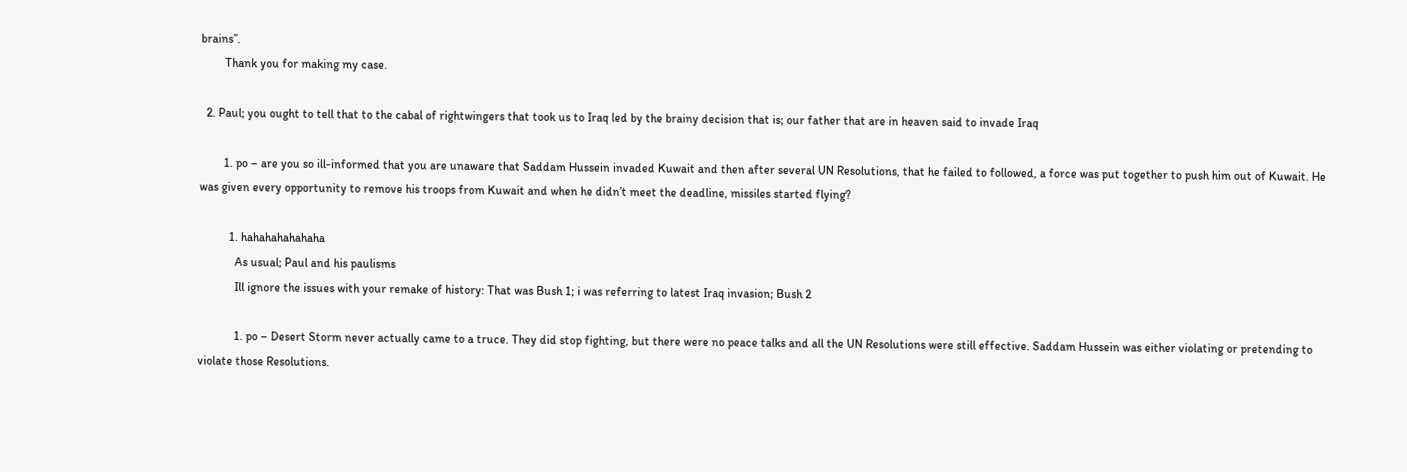brains”.
        Thank you for making my case.

  2. Paul; you ought to tell that to the cabal of rightwingers that took us to Iraq led by the brainy decision that is; our father that are in heaven said to invade Iraq

        1. po – are you so ill-informed that you are unaware that Saddam Hussein invaded Kuwait and then after several UN Resolutions, that he failed to followed, a force was put together to push him out of Kuwait. He was given every opportunity to remove his troops from Kuwait and when he didn’t meet the deadline, missiles started flying?

          1. hahahahahahaha
            As usual; Paul and his paulisms
            Ill ignore the issues with your remake of history: That was Bush 1; i was referring to latest Iraq invasion; Bush 2

            1. po – Desert Storm never actually came to a truce. They did stop fighting, but there were no peace talks and all the UN Resolutions were still effective. Saddam Hussein was either violating or pretending to violate those Resolutions.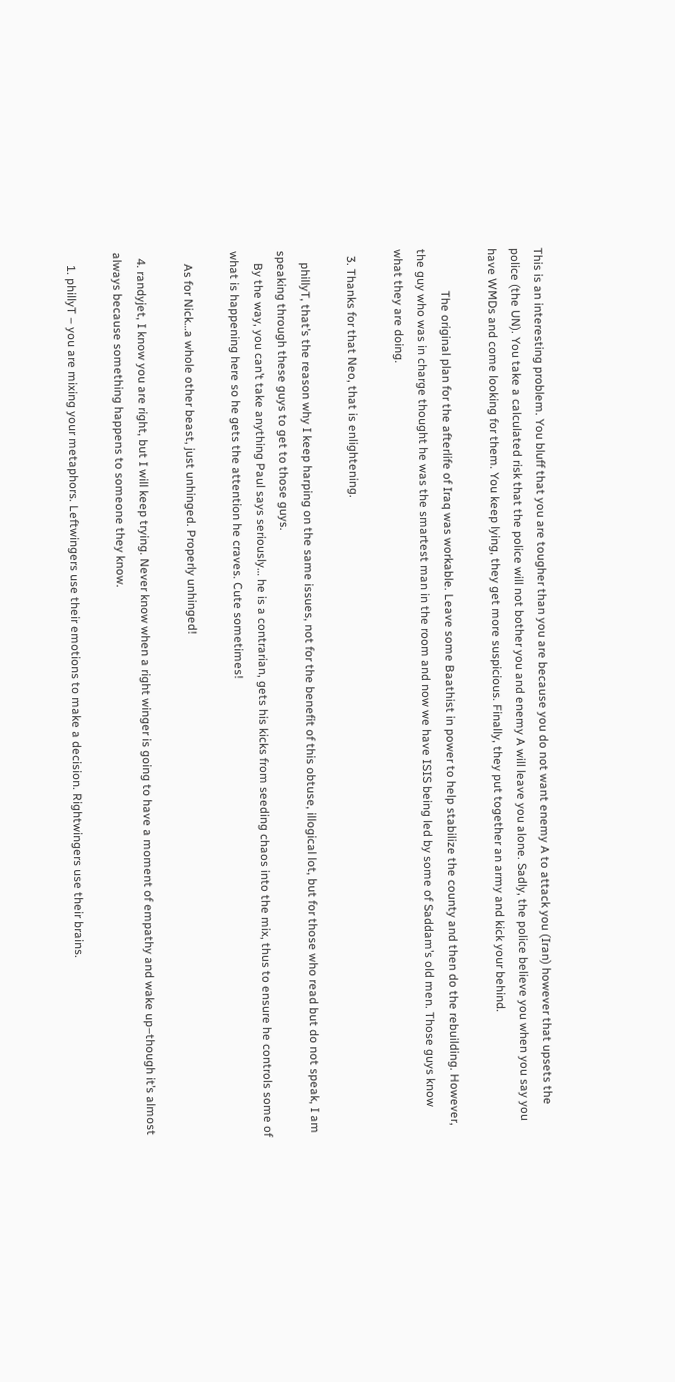This is an interesting problem. You bluff that you are tougher than you are because you do not want enemy A to attack you (Iran) however that upsets the police (the UN). You take a calculated risk that the police will not bother you and enemy A will leave you alone. Sadly, the police believe you when you say you have WMDs and come looking for them. You keep lying, they get more suspicious. Finally, they put together an army and kick your behind.

              The original plan for the afterlife of Iraq was workable. Leave some Baathist in power to help stabilize the county and then do the rebuilding. However, the guy who was in charge thought he was the smartest man in the room and now we have ISIS being led by some of Saddam’s old men. Those guys know what they are doing.

  3. Thanks for that Neo, that is enlightening.

    phillyT, that’s the reason why I keep harping on the same issues, not for the benefit of this obtuse, illogical lot, but for those who read but do not speak, I am speaking through these guys to get to those guys.
    By the way, you can’t take anything Paul says seriously… he is a contrarian, gets his kicks from seeding chaos into the mix, thus to ensure he controls some of what is happening here so he gets the attention he craves. Cute sometimes!

    As for Nick…a whole other beast, just unhinged. Properly unhinged!

  4. randyjet, I know you are right, but I will keep trying. Never know when a right winger is going to have a moment of empathy and wake up–though it’s almost always because something happens to someone they know.

    1. phillyT – you are mixing your metaphors. Leftwingers use their emotions to make a decision. Rightwingers use their brains.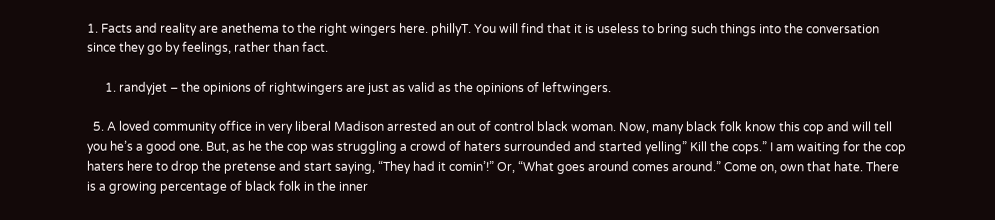1. Facts and reality are anethema to the right wingers here. phillyT. You will find that it is useless to bring such things into the conversation since they go by feelings, rather than fact.

      1. randyjet – the opinions of rightwingers are just as valid as the opinions of leftwingers.

  5. A loved community office in very liberal Madison arrested an out of control black woman. Now, many black folk know this cop and will tell you he’s a good one. But, as he the cop was struggling a crowd of haters surrounded and started yelling” Kill the cops.” I am waiting for the cop haters here to drop the pretense and start saying, “They had it comin’!” Or, “What goes around comes around.” Come on, own that hate. There is a growing percentage of black folk in the inner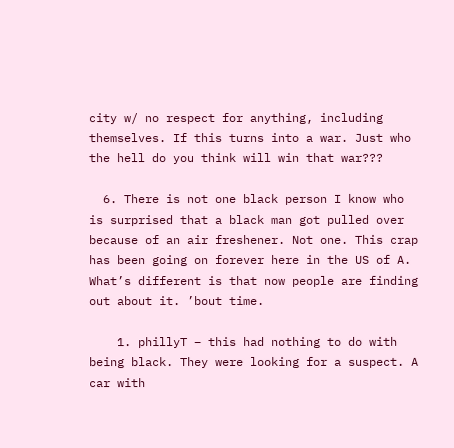city w/ no respect for anything, including themselves. If this turns into a war. Just who the hell do you think will win that war???

  6. There is not one black person I know who is surprised that a black man got pulled over because of an air freshener. Not one. This crap has been going on forever here in the US of A. What’s different is that now people are finding out about it. ’bout time.

    1. phillyT – this had nothing to do with being black. They were looking for a suspect. A car with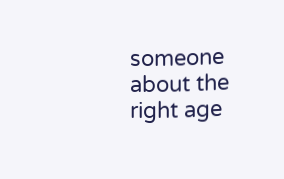someone about the right age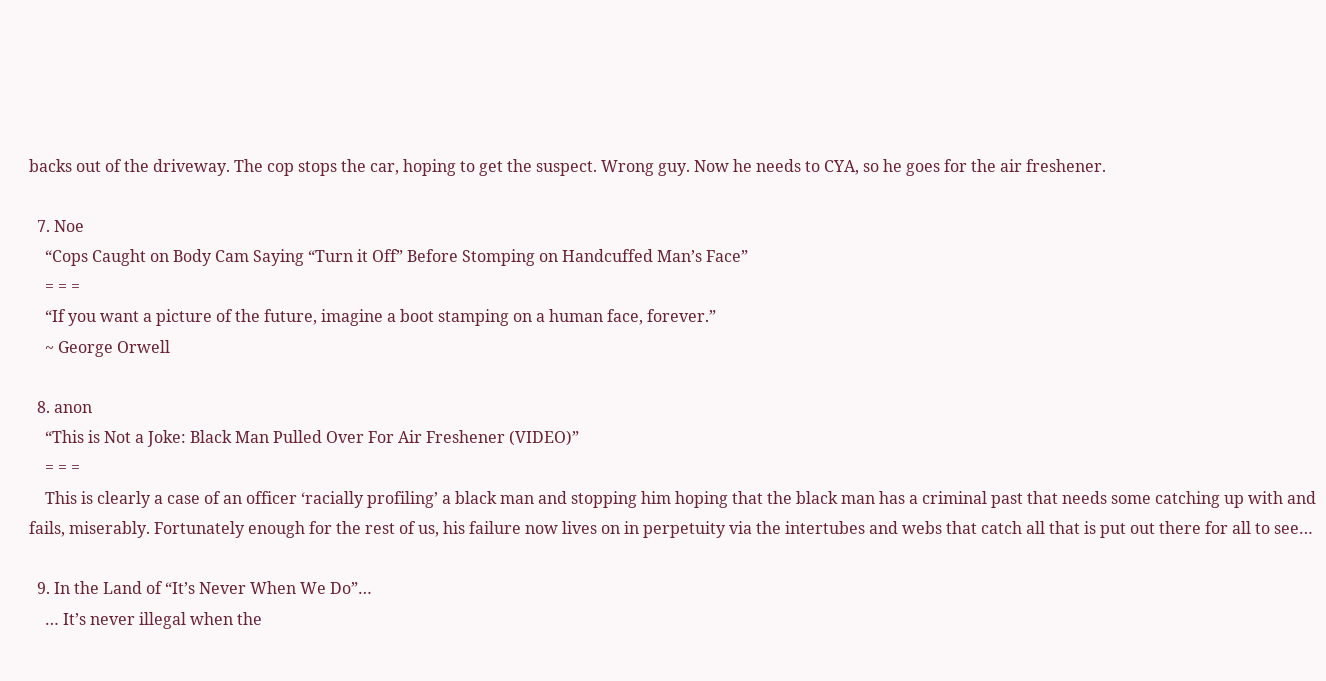backs out of the driveway. The cop stops the car, hoping to get the suspect. Wrong guy. Now he needs to CYA, so he goes for the air freshener.

  7. Noe
    “Cops Caught on Body Cam Saying “Turn it Off” Before Stomping on Handcuffed Man’s Face”
    = = =
    “If you want a picture of the future, imagine a boot stamping on a human face, forever.”
    ~ George Orwell

  8. anon
    “This is Not a Joke: Black Man Pulled Over For Air Freshener (VIDEO)”
    = = =
    This is clearly a case of an officer ‘racially profiling’ a black man and stopping him hoping that the black man has a criminal past that needs some catching up with and fails, miserably. Fortunately enough for the rest of us, his failure now lives on in perpetuity via the intertubes and webs that catch all that is put out there for all to see…

  9. In the Land of “It’s Never When We Do”…
    … It’s never illegal when the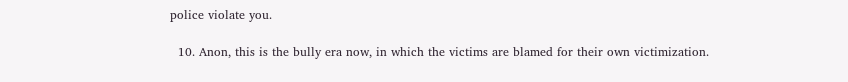police violate you.

  10. Anon, this is the bully era now, in which the victims are blamed for their own victimization.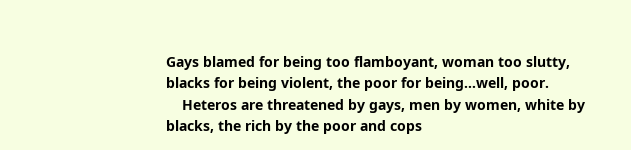Gays blamed for being too flamboyant, woman too slutty, blacks for being violent, the poor for being…well, poor.
    Heteros are threatened by gays, men by women, white by blacks, the rich by the poor and cops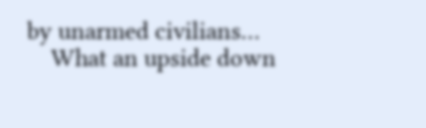by unarmed civilians…
    What an upside down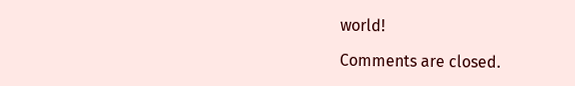world!

Comments are closed.